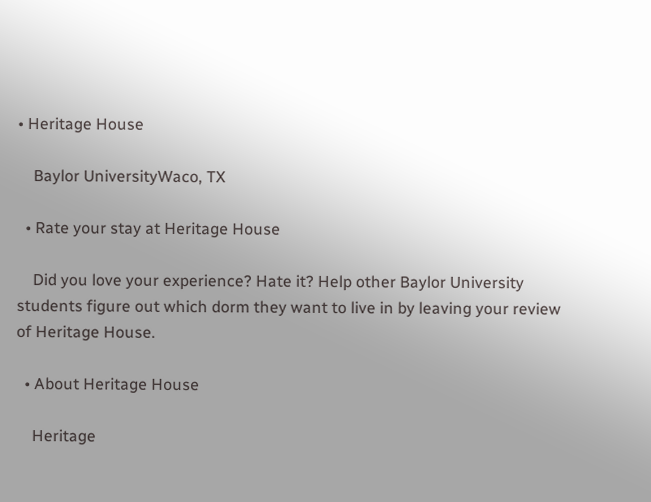• Heritage House

    Baylor UniversityWaco, TX

  • Rate your stay at Heritage House

    Did you love your experience? Hate it? Help other Baylor University students figure out which dorm they want to live in by leaving your review of Heritage House.

  • About Heritage House

    Heritage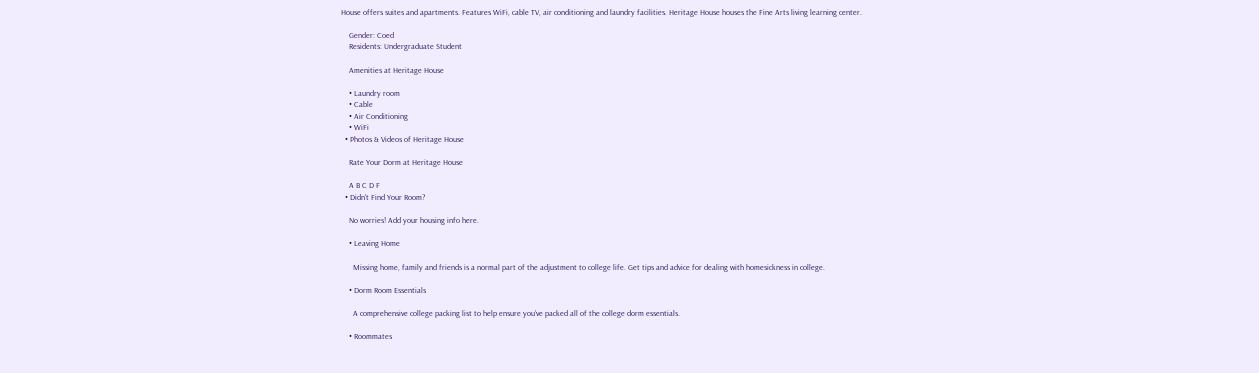House offers suites and apartments. Features WiFi, cable TV, air conditioning and laundry facilities. Heritage House houses the Fine Arts living learning center.

    Gender: Coed
    Residents: Undergraduate Student

    Amenities at Heritage House

    • Laundry room
    • Cable
    • Air Conditioning
    • WiFi
  • Photos & Videos of Heritage House

    Rate Your Dorm at Heritage House

    A B C D F
  • Didn't Find Your Room?

    No worries! Add your housing info here.

    • Leaving Home

      Missing home, family and friends is a normal part of the adjustment to college life. Get tips and advice for dealing with homesickness in college.

    • Dorm Room Essentials

      A comprehensive college packing list to help ensure you’ve packed all of the college dorm essentials.

    • Roommates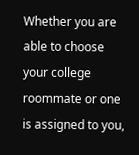Whether you are able to choose your college roommate or one is assigned to you,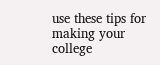use these tips for making your college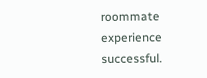roommate experience successful.